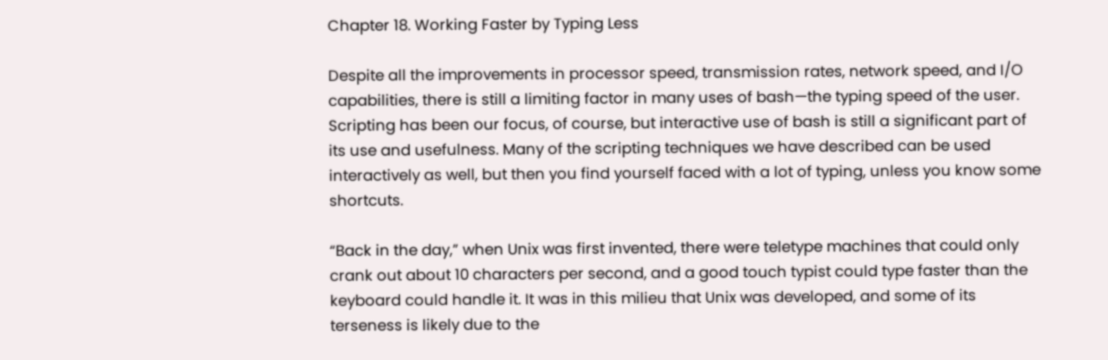Chapter 18. Working Faster by Typing Less

Despite all the improvements in processor speed, transmission rates, network speed, and I/O capabilities, there is still a limiting factor in many uses of bash—the typing speed of the user. Scripting has been our focus, of course, but interactive use of bash is still a significant part of its use and usefulness. Many of the scripting techniques we have described can be used interactively as well, but then you find yourself faced with a lot of typing, unless you know some shortcuts.

“Back in the day,” when Unix was first invented, there were teletype machines that could only crank out about 10 characters per second, and a good touch typist could type faster than the keyboard could handle it. It was in this milieu that Unix was developed, and some of its terseness is likely due to the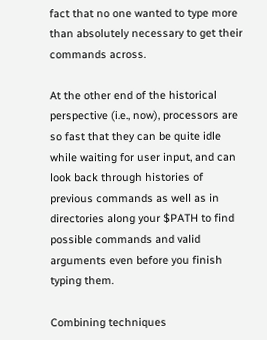fact that no one wanted to type more than absolutely necessary to get their commands across.

At the other end of the historical perspective (i.e., now), processors are so fast that they can be quite idle while waiting for user input, and can look back through histories of previous commands as well as in directories along your $PATH to find possible commands and valid arguments even before you finish typing them.

Combining techniques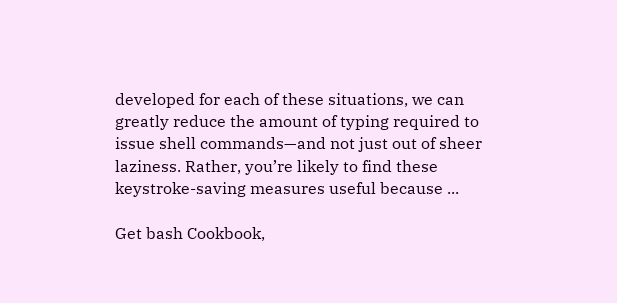developed for each of these situations, we can greatly reduce the amount of typing required to issue shell commands—and not just out of sheer laziness. Rather, you’re likely to find these keystroke-saving measures useful because ...

Get bash Cookbook,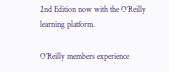2nd Edition now with the O’Reilly learning platform.

O’Reilly members experience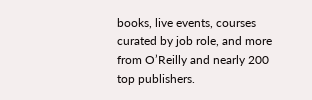books, live events, courses curated by job role, and more from O’Reilly and nearly 200 top publishers.